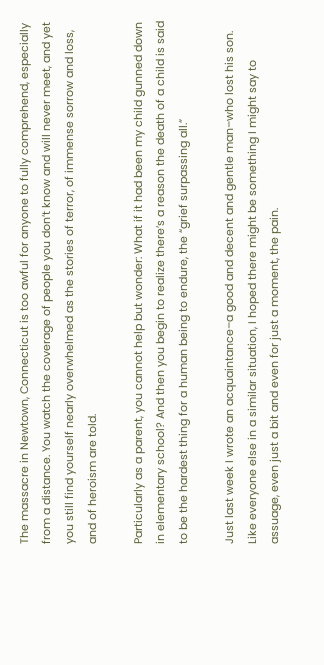The massacre in Newtown, Connecticut is too awful for anyone to fully comprehend, especially from a distance. You watch the coverage of people you don’t know and will never meet, and yet you still find yourself nearly overwhelmed as the stories of terror, of immense sorrow and loss, and of heroism are told.

Particularly as a parent, you cannot help but wonder: What if it had been my child gunned down in elementary school? And then you begin to realize there’s a reason the death of a child is said to be the hardest thing for a human being to endure, the “grief surpassing all.”

Just last week I wrote an acquaintance–a good and decent and gentle man–who lost his son. Like everyone else in a similar situation, I hoped there might be something I might say to assuage, even just a bit and even for just a moment, the pain.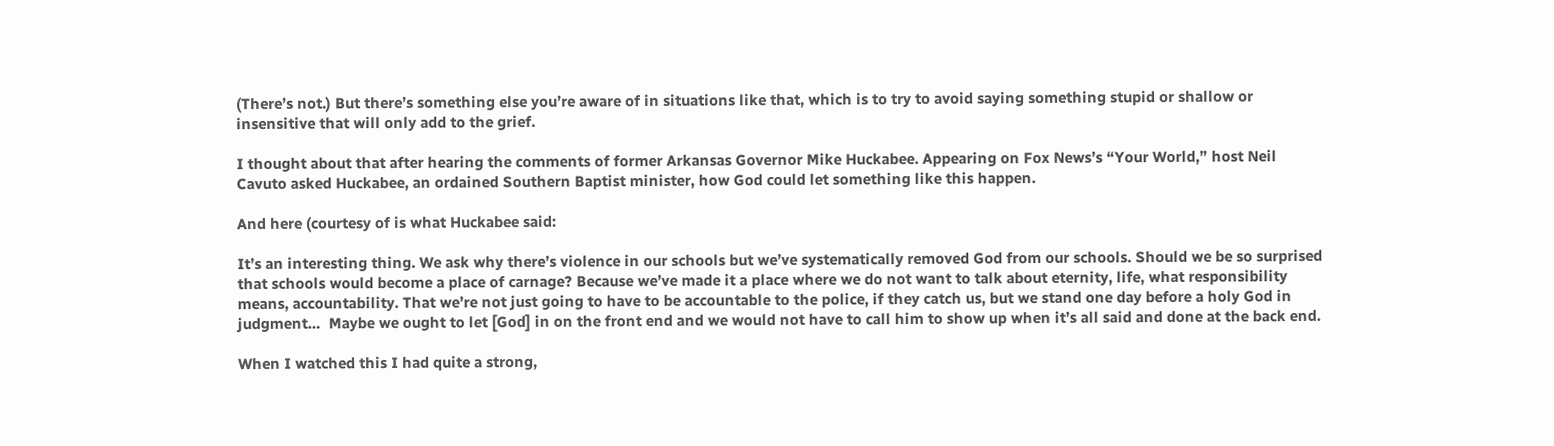(There’s not.) But there’s something else you’re aware of in situations like that, which is to try to avoid saying something stupid or shallow or insensitive that will only add to the grief.

I thought about that after hearing the comments of former Arkansas Governor Mike Huckabee. Appearing on Fox News’s “Your World,” host Neil Cavuto asked Huckabee, an ordained Southern Baptist minister, how God could let something like this happen.

And here (courtesy of is what Huckabee said:

It’s an interesting thing. We ask why there’s violence in our schools but we’ve systematically removed God from our schools. Should we be so surprised that schools would become a place of carnage? Because we’ve made it a place where we do not want to talk about eternity, life, what responsibility means, accountability. That we’re not just going to have to be accountable to the police, if they catch us, but we stand one day before a holy God in judgment…  Maybe we ought to let [God] in on the front end and we would not have to call him to show up when it’s all said and done at the back end.

When I watched this I had quite a strong,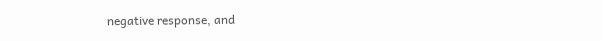negative response, and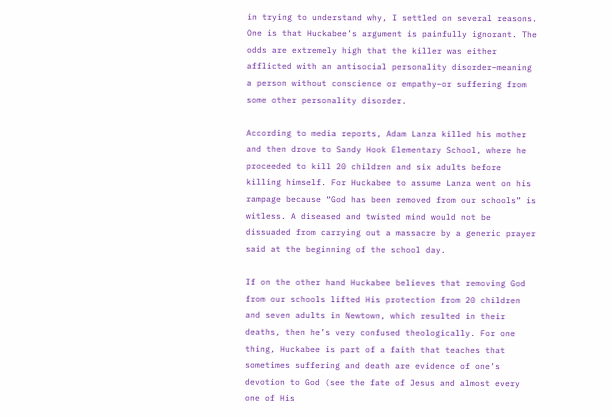in trying to understand why, I settled on several reasons.
One is that Huckabee’s argument is painfully ignorant. The odds are extremely high that the killer was either afflicted with an antisocial personality disorder–meaning a person without conscience or empathy–or suffering from some other personality disorder.

According to media reports, Adam Lanza killed his mother and then drove to Sandy Hook Elementary School, where he proceeded to kill 20 children and six adults before killing himself. For Huckabee to assume Lanza went on his rampage because “God has been removed from our schools” is witless. A diseased and twisted mind would not be dissuaded from carrying out a massacre by a generic prayer said at the beginning of the school day.

If on the other hand Huckabee believes that removing God from our schools lifted His protection from 20 children and seven adults in Newtown, which resulted in their deaths, then he’s very confused theologically. For one thing, Huckabee is part of a faith that teaches that sometimes suffering and death are evidence of one’s devotion to God (see the fate of Jesus and almost every one of His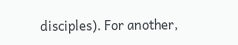disciples). For another,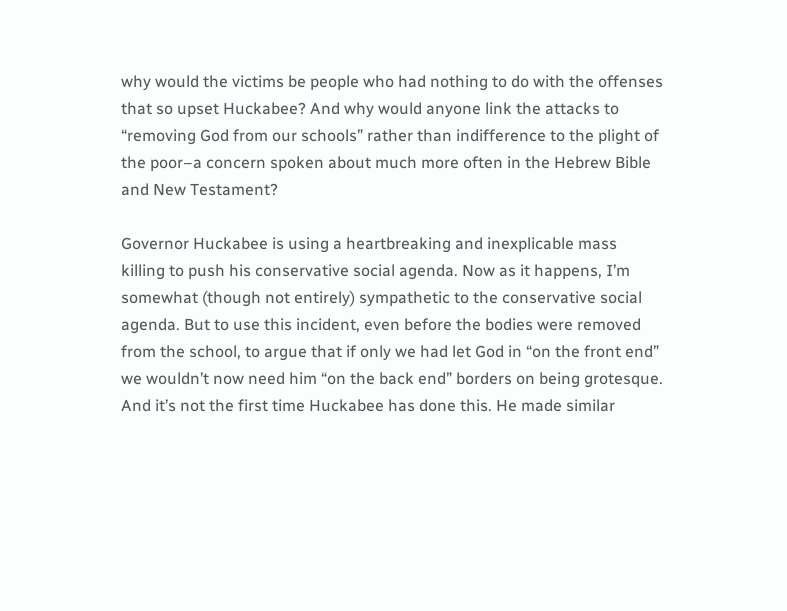why would the victims be people who had nothing to do with the offenses that so upset Huckabee? And why would anyone link the attacks to “removing God from our schools” rather than indifference to the plight of the poor–a concern spoken about much more often in the Hebrew Bible and New Testament?

Governor Huckabee is using a heartbreaking and inexplicable mass killing to push his conservative social agenda. Now as it happens, I’m somewhat (though not entirely) sympathetic to the conservative social agenda. But to use this incident, even before the bodies were removed from the school, to argue that if only we had let God in “on the front end” we wouldn’t now need him “on the back end” borders on being grotesque. And it’s not the first time Huckabee has done this. He made similar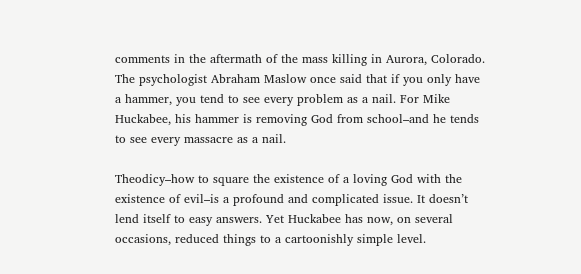comments in the aftermath of the mass killing in Aurora, Colorado. The psychologist Abraham Maslow once said that if you only have a hammer, you tend to see every problem as a nail. For Mike Huckabee, his hammer is removing God from school–and he tends to see every massacre as a nail.

Theodicy–how to square the existence of a loving God with the existence of evil–is a profound and complicated issue. It doesn’t lend itself to easy answers. Yet Huckabee has now, on several occasions, reduced things to a cartoonishly simple level.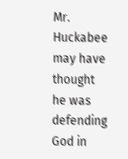Mr. Huckabee may have thought he was defending God in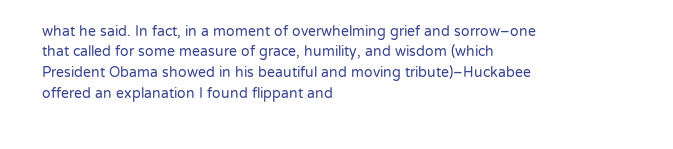what he said. In fact, in a moment of overwhelming grief and sorrow–one that called for some measure of grace, humility, and wisdom (which President Obama showed in his beautiful and moving tribute)–Huckabee offered an explanation I found flippant and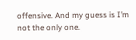offensive. And my guess is I’m not the only one.